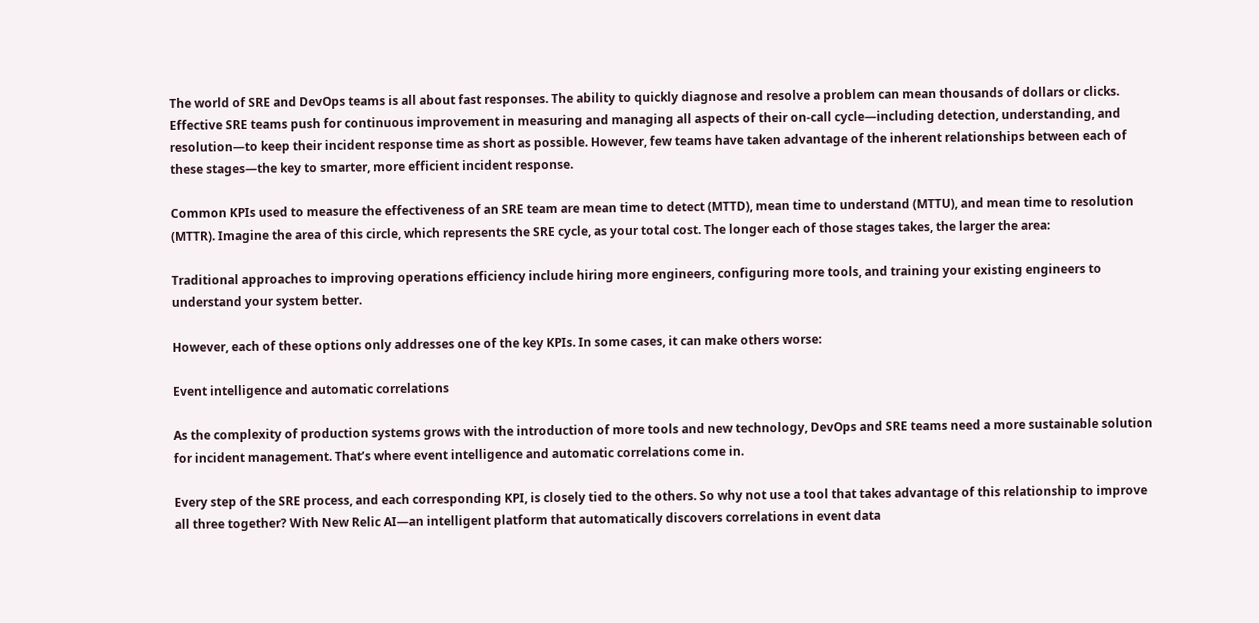The world of SRE and DevOps teams is all about fast responses. The ability to quickly diagnose and resolve a problem can mean thousands of dollars or clicks. Effective SRE teams push for continuous improvement in measuring and managing all aspects of their on-call cycle—including detection, understanding, and resolution—to keep their incident response time as short as possible. However, few teams have taken advantage of the inherent relationships between each of these stages—the key to smarter, more efficient incident response.

Common KPIs used to measure the effectiveness of an SRE team are mean time to detect (MTTD), mean time to understand (MTTU), and mean time to resolution (MTTR). Imagine the area of this circle, which represents the SRE cycle, as your total cost. The longer each of those stages takes, the larger the area:

Traditional approaches to improving operations efficiency include hiring more engineers, configuring more tools, and training your existing engineers to understand your system better.

However, each of these options only addresses one of the key KPIs. In some cases, it can make others worse:

Event intelligence and automatic correlations

As the complexity of production systems grows with the introduction of more tools and new technology, DevOps and SRE teams need a more sustainable solution for incident management. That’s where event intelligence and automatic correlations come in.

Every step of the SRE process, and each corresponding KPI, is closely tied to the others. So why not use a tool that takes advantage of this relationship to improve all three together? With New Relic AI—an intelligent platform that automatically discovers correlations in event data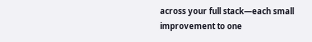across your full stack—each small improvement to one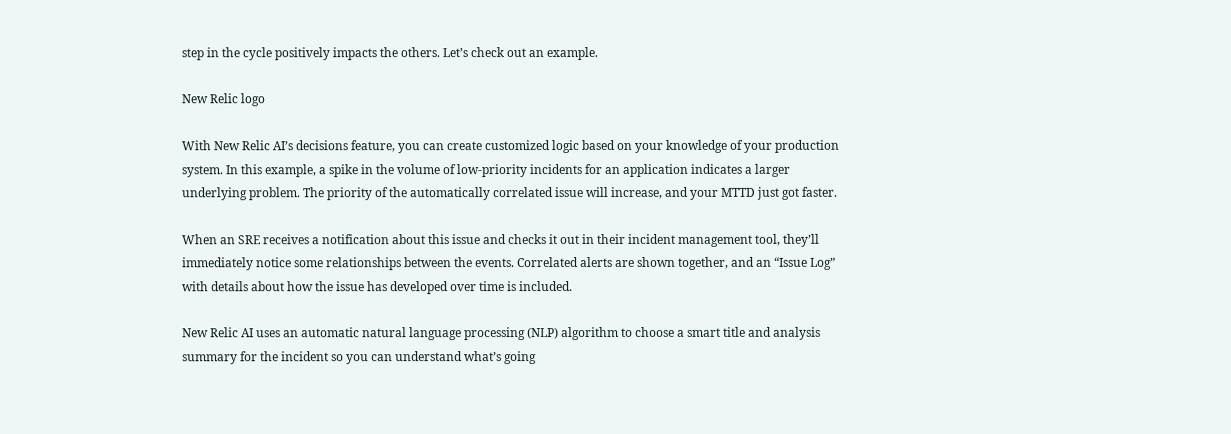step in the cycle positively impacts the others. Let’s check out an example.

New Relic logo

With New Relic AI’s decisions feature, you can create customized logic based on your knowledge of your production system. In this example, a spike in the volume of low-priority incidents for an application indicates a larger underlying problem. The priority of the automatically correlated issue will increase, and your MTTD just got faster.

When an SRE receives a notification about this issue and checks it out in their incident management tool, they’ll immediately notice some relationships between the events. Correlated alerts are shown together, and an “Issue Log” with details about how the issue has developed over time is included.

New Relic AI uses an automatic natural language processing (NLP) algorithm to choose a smart title and analysis summary for the incident so you can understand what’s going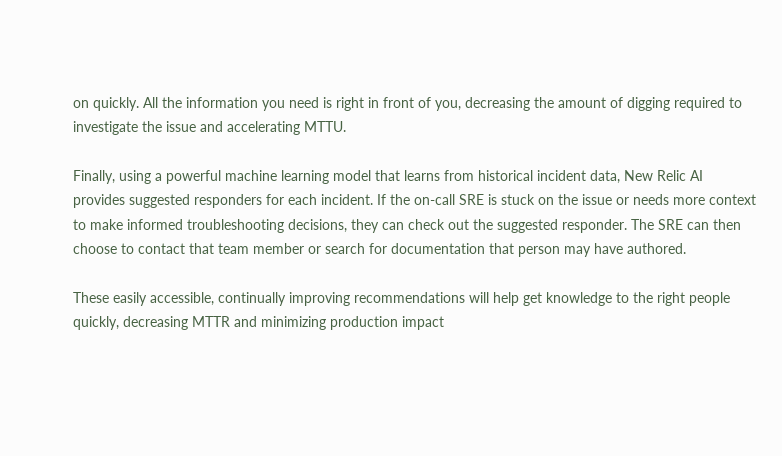on quickly. All the information you need is right in front of you, decreasing the amount of digging required to investigate the issue and accelerating MTTU.

Finally, using a powerful machine learning model that learns from historical incident data, New Relic AI provides suggested responders for each incident. If the on-call SRE is stuck on the issue or needs more context to make informed troubleshooting decisions, they can check out the suggested responder. The SRE can then choose to contact that team member or search for documentation that person may have authored.

These easily accessible, continually improving recommendations will help get knowledge to the right people quickly, decreasing MTTR and minimizing production impact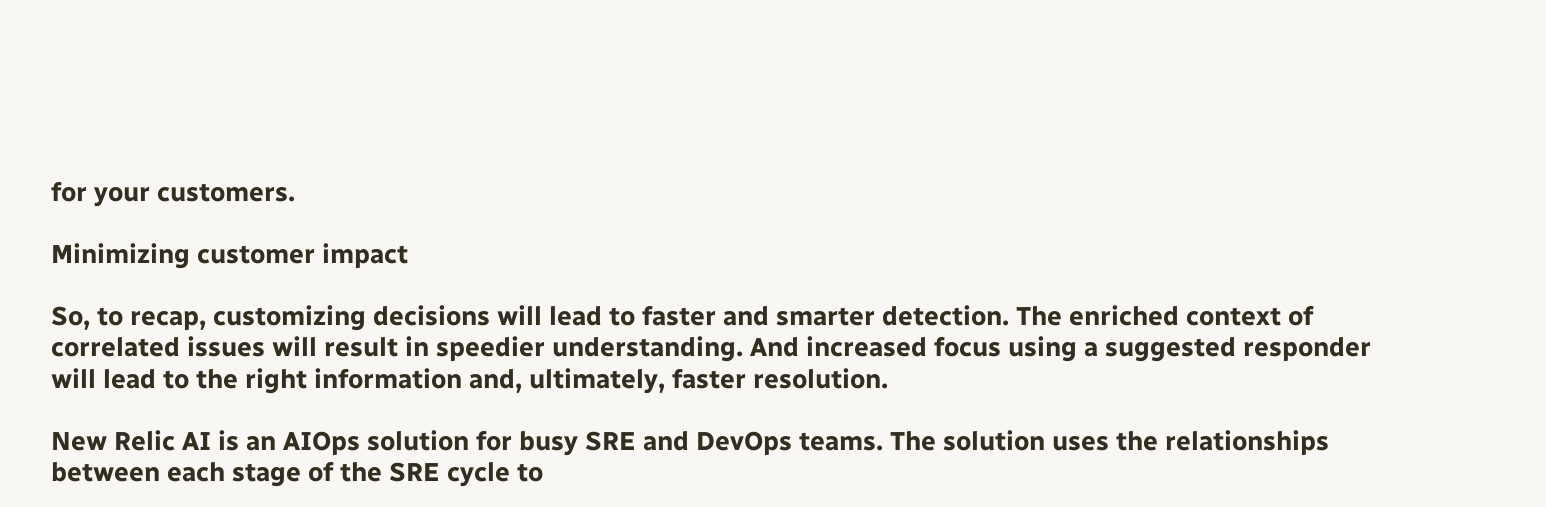for your customers.

Minimizing customer impact

So, to recap, customizing decisions will lead to faster and smarter detection. The enriched context of correlated issues will result in speedier understanding. And increased focus using a suggested responder will lead to the right information and, ultimately, faster resolution.

New Relic AI is an AIOps solution for busy SRE and DevOps teams. The solution uses the relationships between each stage of the SRE cycle to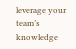leverage your team’s knowledge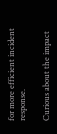for more efficient incident response.

Curious about the impact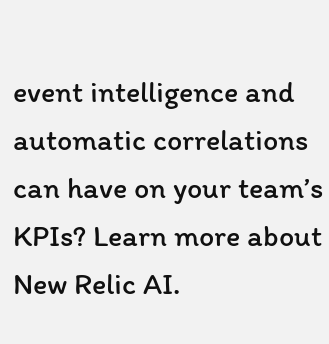event intelligence and automatic correlations can have on your team’s KPIs? Learn more about New Relic AI.